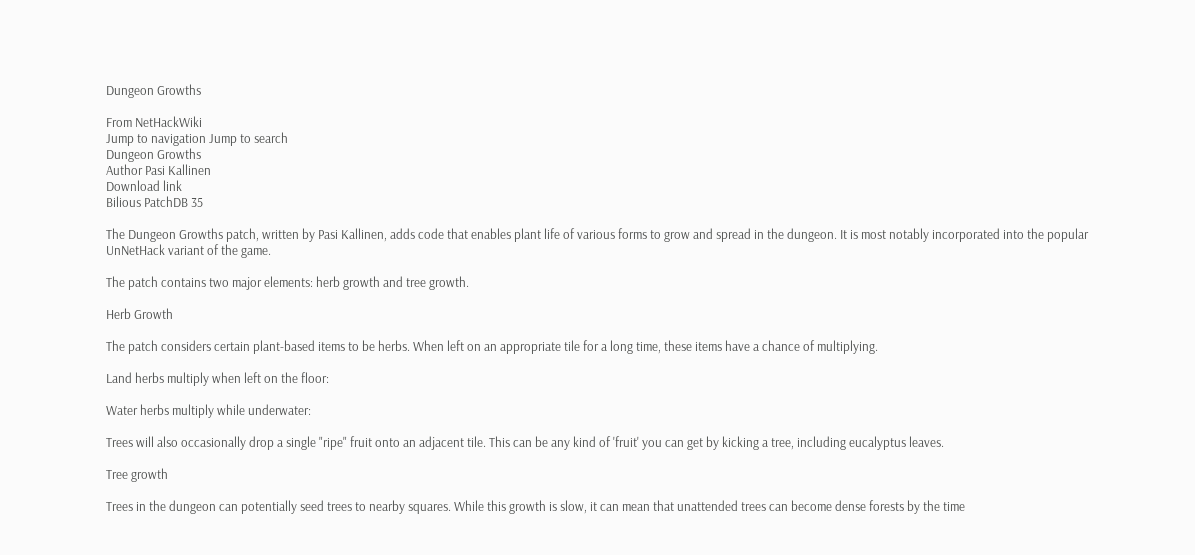Dungeon Growths

From NetHackWiki
Jump to navigation Jump to search
Dungeon Growths
Author Pasi Kallinen
Download link
Bilious PatchDB 35

The Dungeon Growths patch, written by Pasi Kallinen, adds code that enables plant life of various forms to grow and spread in the dungeon. It is most notably incorporated into the popular UnNetHack variant of the game.

The patch contains two major elements: herb growth and tree growth.

Herb Growth

The patch considers certain plant-based items to be herbs. When left on an appropriate tile for a long time, these items have a chance of multiplying.

Land herbs multiply when left on the floor:

Water herbs multiply while underwater:

Trees will also occasionally drop a single "ripe" fruit onto an adjacent tile. This can be any kind of 'fruit' you can get by kicking a tree, including eucalyptus leaves.

Tree growth

Trees in the dungeon can potentially seed trees to nearby squares. While this growth is slow, it can mean that unattended trees can become dense forests by the time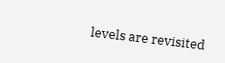levels are revisited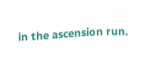in the ascension run.